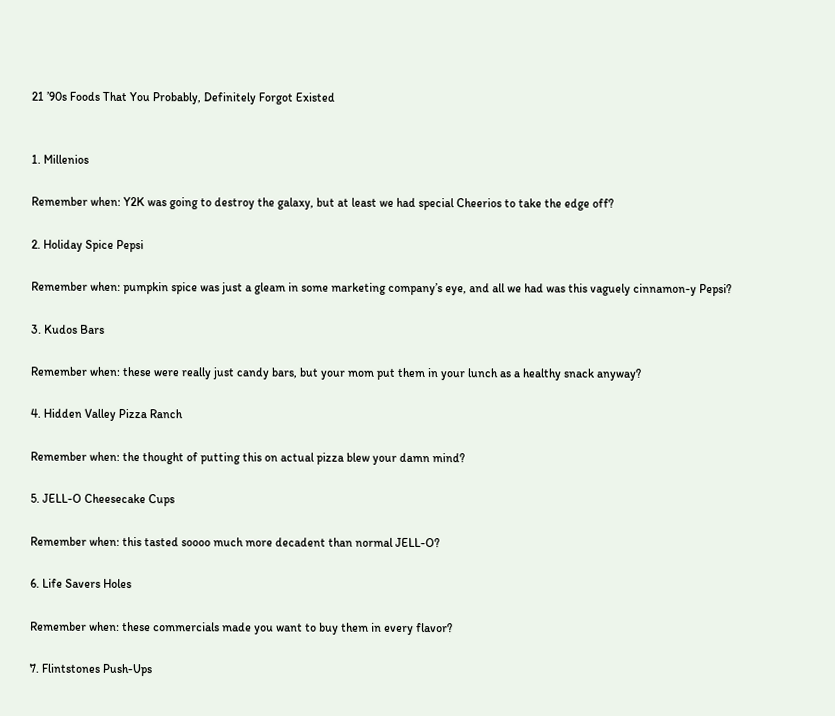21 ’90s Foods That You Probably, Definitely Forgot Existed


1. Millenios

Remember when: Y2K was going to destroy the galaxy, but at least we had special Cheerios to take the edge off?

2. Holiday Spice Pepsi

Remember when: pumpkin spice was just a gleam in some marketing company’s eye, and all we had was this vaguely cinnamon-y Pepsi?

3. Kudos Bars

Remember when: these were really just candy bars, but your mom put them in your lunch as a healthy snack anyway?

4. Hidden Valley Pizza Ranch

Remember when: the thought of putting this on actual pizza blew your damn mind?

5. JELL-O Cheesecake Cups

Remember when: this tasted soooo much more decadent than normal JELL-O?

6. Life Savers Holes

Remember when: these commercials made you want to buy them in every flavor?

7. Flintstones Push-Ups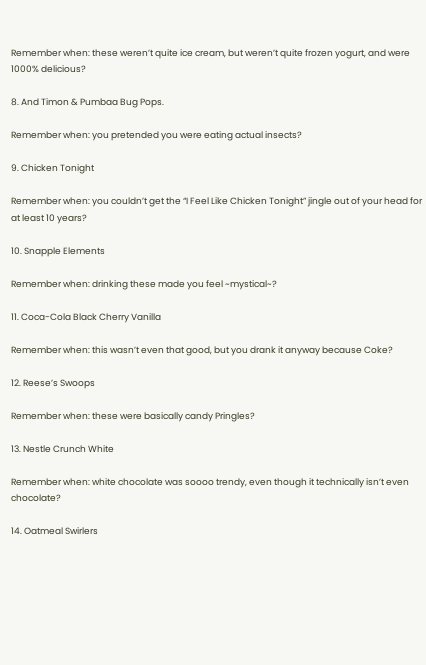Remember when: these weren’t quite ice cream, but weren’t quite frozen yogurt, and were 1000% delicious?

8. And Timon & Pumbaa Bug Pops.

Remember when: you pretended you were eating actual insects?

9. Chicken Tonight

Remember when: you couldn’t get the “I Feel Like Chicken Tonight” jingle out of your head for at least 10 years?

10. Snapple Elements

Remember when: drinking these made you feel ~mystical~?

11. Coca-Cola Black Cherry Vanilla

Remember when: this wasn’t even that good, but you drank it anyway because Coke?

12. Reese’s Swoops

Remember when: these were basically candy Pringles?

13. Nestle Crunch White

Remember when: white chocolate was soooo trendy, even though it technically isn’t even chocolate?

14. Oatmeal Swirlers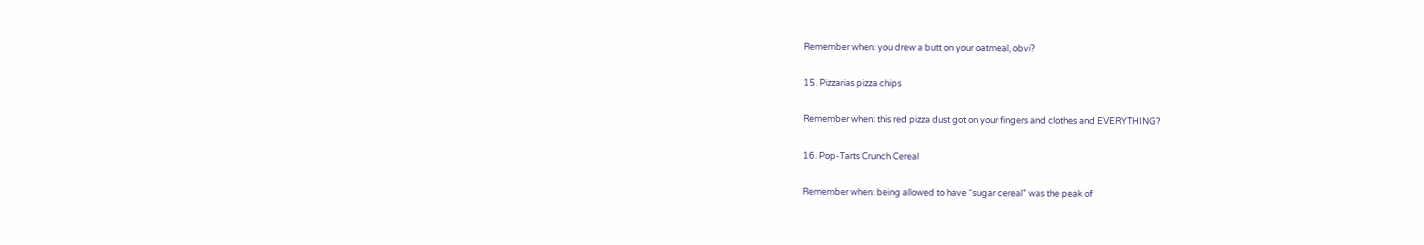Remember when: you drew a butt on your oatmeal, obvi?

15. Pizzarias pizza chips

Remember when: this red pizza dust got on your fingers and clothes and EVERYTHING?

16. Pop-Tarts Crunch Cereal

Remember when: being allowed to have “sugar cereal” was the peak of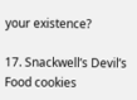your existence?

17. Snackwell’s Devil’s Food cookies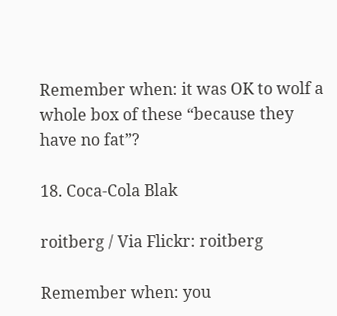Remember when: it was OK to wolf a whole box of these “because they have no fat”?

18. Coca-Cola Blak

roitberg / Via Flickr: roitberg

Remember when: you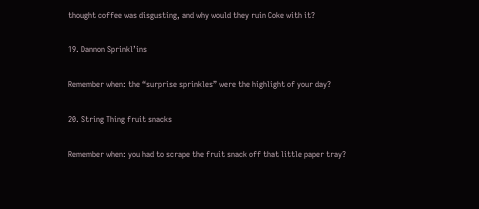thought coffee was disgusting, and why would they ruin Coke with it?

19. Dannon Sprinkl’ins

Remember when: the “surprise sprinkles” were the highlight of your day?

20. String Thing fruit snacks

Remember when: you had to scrape the fruit snack off that little paper tray?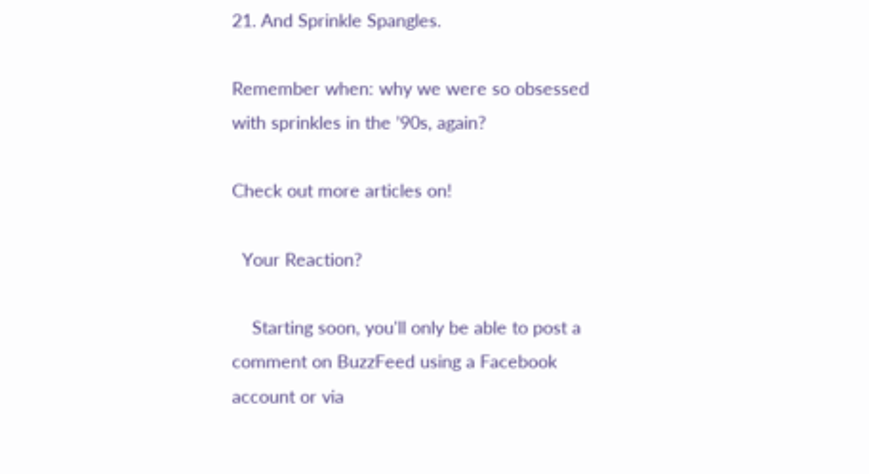21. And Sprinkle Spangles.

Remember when: why we were so obsessed with sprinkles in the ’90s, again?

Check out more articles on!

  Your Reaction?

    Starting soon, you'll only be able to post a comment on BuzzFeed using a Facebook account or via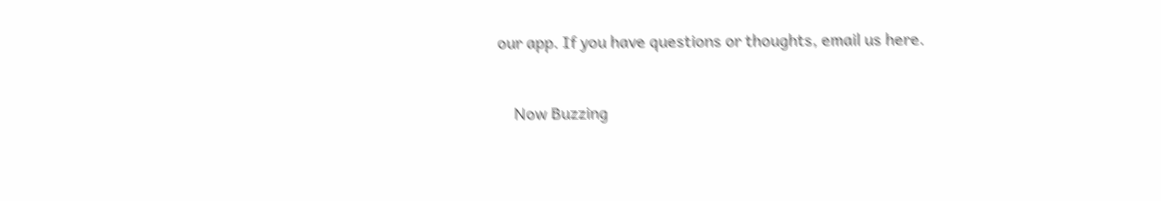our app. If you have questions or thoughts, email us here.


    Now Buzzing